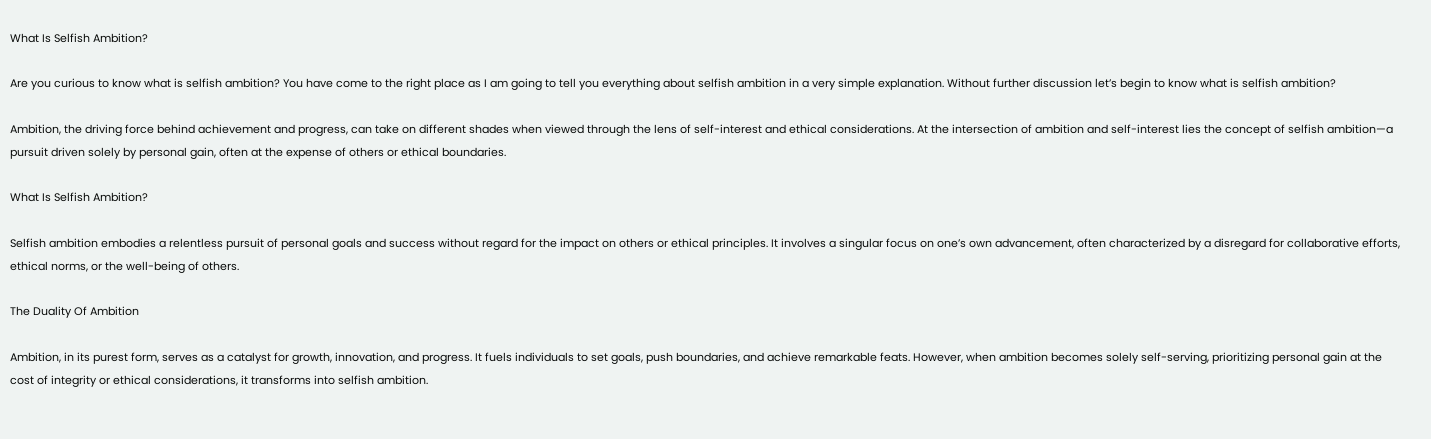What Is Selfish Ambition?

Are you curious to know what is selfish ambition? You have come to the right place as I am going to tell you everything about selfish ambition in a very simple explanation. Without further discussion let’s begin to know what is selfish ambition?

Ambition, the driving force behind achievement and progress, can take on different shades when viewed through the lens of self-interest and ethical considerations. At the intersection of ambition and self-interest lies the concept of selfish ambition—a pursuit driven solely by personal gain, often at the expense of others or ethical boundaries.

What Is Selfish Ambition?

Selfish ambition embodies a relentless pursuit of personal goals and success without regard for the impact on others or ethical principles. It involves a singular focus on one’s own advancement, often characterized by a disregard for collaborative efforts, ethical norms, or the well-being of others.

The Duality Of Ambition

Ambition, in its purest form, serves as a catalyst for growth, innovation, and progress. It fuels individuals to set goals, push boundaries, and achieve remarkable feats. However, when ambition becomes solely self-serving, prioritizing personal gain at the cost of integrity or ethical considerations, it transforms into selfish ambition.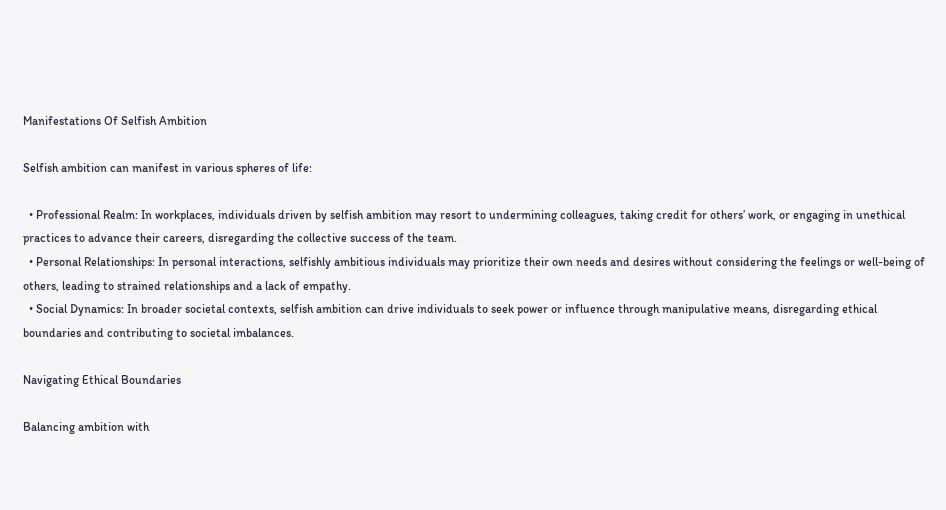Manifestations Of Selfish Ambition

Selfish ambition can manifest in various spheres of life:

  • Professional Realm: In workplaces, individuals driven by selfish ambition may resort to undermining colleagues, taking credit for others’ work, or engaging in unethical practices to advance their careers, disregarding the collective success of the team.
  • Personal Relationships: In personal interactions, selfishly ambitious individuals may prioritize their own needs and desires without considering the feelings or well-being of others, leading to strained relationships and a lack of empathy.
  • Social Dynamics: In broader societal contexts, selfish ambition can drive individuals to seek power or influence through manipulative means, disregarding ethical boundaries and contributing to societal imbalances.

Navigating Ethical Boundaries

Balancing ambition with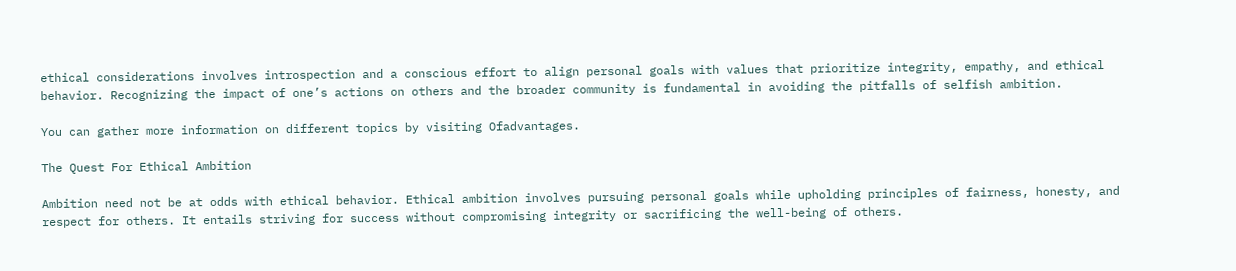ethical considerations involves introspection and a conscious effort to align personal goals with values that prioritize integrity, empathy, and ethical behavior. Recognizing the impact of one’s actions on others and the broader community is fundamental in avoiding the pitfalls of selfish ambition.

You can gather more information on different topics by visiting Ofadvantages.

The Quest For Ethical Ambition

Ambition need not be at odds with ethical behavior. Ethical ambition involves pursuing personal goals while upholding principles of fairness, honesty, and respect for others. It entails striving for success without compromising integrity or sacrificing the well-being of others.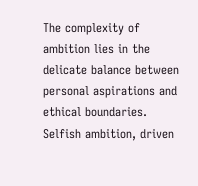The complexity of ambition lies in the delicate balance between personal aspirations and ethical boundaries. Selfish ambition, driven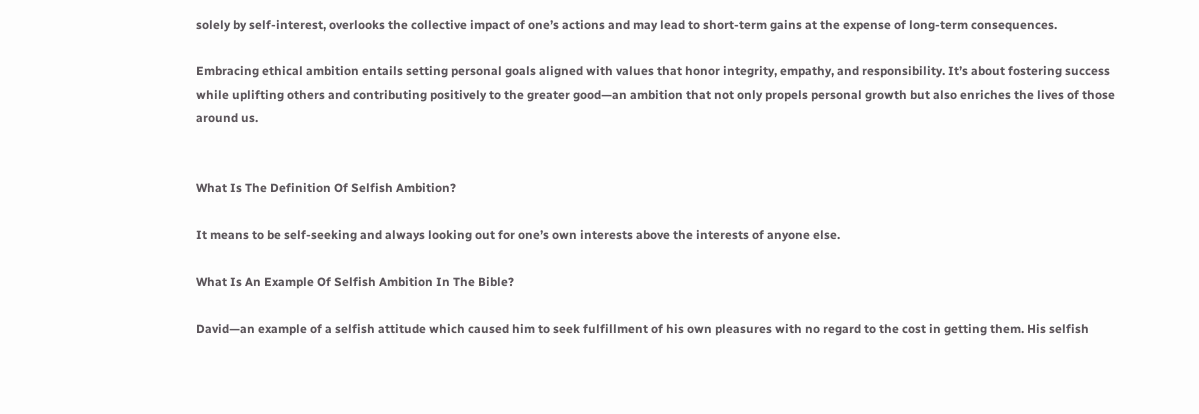solely by self-interest, overlooks the collective impact of one’s actions and may lead to short-term gains at the expense of long-term consequences.

Embracing ethical ambition entails setting personal goals aligned with values that honor integrity, empathy, and responsibility. It’s about fostering success while uplifting others and contributing positively to the greater good—an ambition that not only propels personal growth but also enriches the lives of those around us.


What Is The Definition Of Selfish Ambition?

It means to be self-seeking and always looking out for one’s own interests above the interests of anyone else.

What Is An Example Of Selfish Ambition In The Bible?

David—an example of a selfish attitude which caused him to seek fulfillment of his own pleasures with no regard to the cost in getting them. His selfish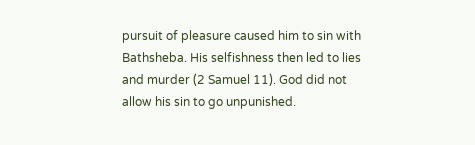pursuit of pleasure caused him to sin with Bathsheba. His selfishness then led to lies and murder (2 Samuel 11). God did not allow his sin to go unpunished.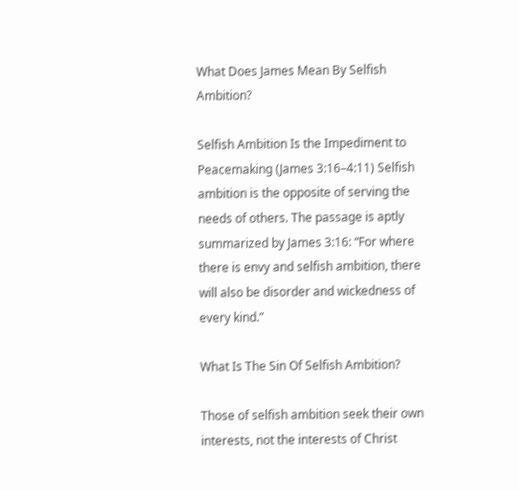What Does James Mean By Selfish Ambition?

Selfish Ambition Is the Impediment to Peacemaking (James 3:16–4:11) Selfish ambition is the opposite of serving the needs of others. The passage is aptly summarized by James 3:16: “For where there is envy and selfish ambition, there will also be disorder and wickedness of every kind.”

What Is The Sin Of Selfish Ambition?

Those of selfish ambition seek their own interests, not the interests of Christ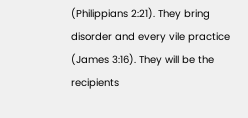(Philippians 2:21). They bring disorder and every vile practice (James 3:16). They will be the recipients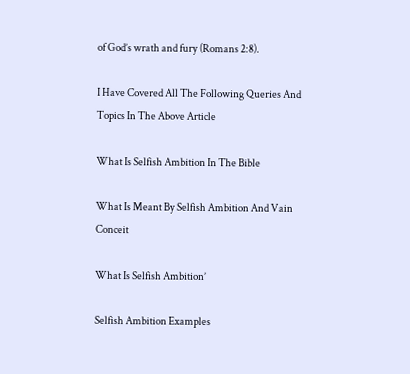of God’s wrath and fury (Romans 2:8).

I Have Covered All The Following Queries And Topics In The Above Article

What Is Selfish Ambition In The Bible

What Is Meant By Selfish Ambition And Vain Conceit

What Is Selfish Ambition’

Selfish Ambition Examples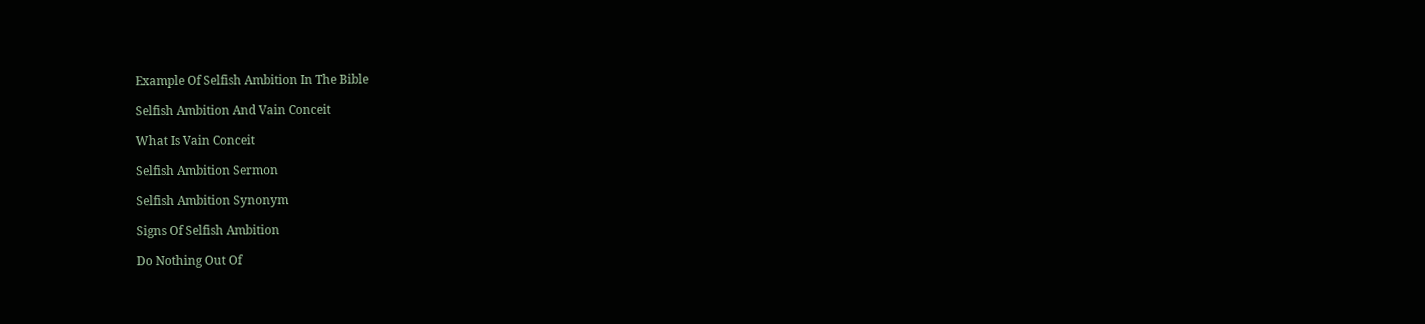Example Of Selfish Ambition In The Bible

Selfish Ambition And Vain Conceit

What Is Vain Conceit

Selfish Ambition Sermon

Selfish Ambition Synonym

Signs Of Selfish Ambition

Do Nothing Out Of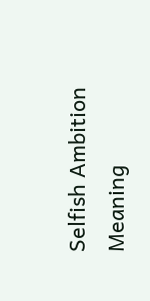Selfish Ambition Meaning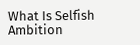What Is Selfish Ambition